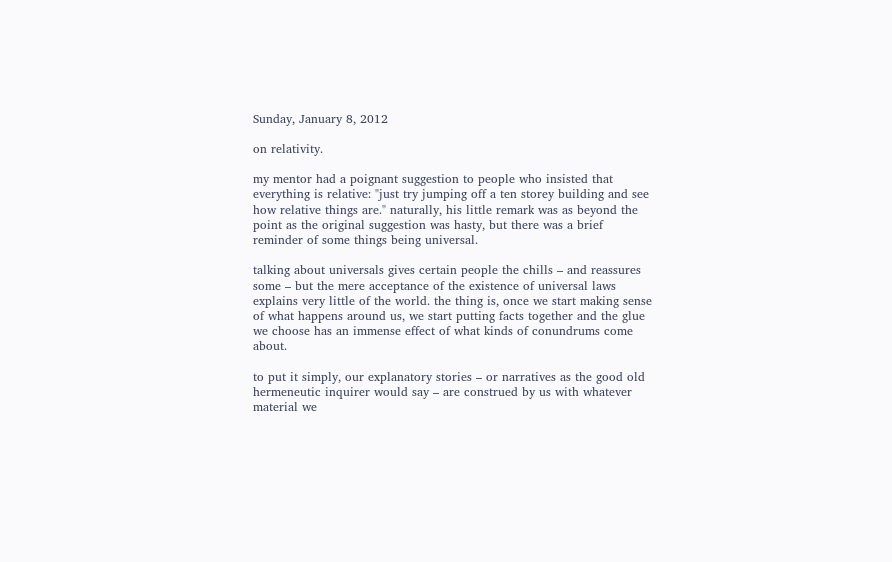Sunday, January 8, 2012

on relativity.

my mentor had a poignant suggestion to people who insisted that everything is relative: "just try jumping off a ten storey building and see how relative things are." naturally, his little remark was as beyond the point as the original suggestion was hasty, but there was a brief reminder of some things being universal.

talking about universals gives certain people the chills – and reassures some – but the mere acceptance of the existence of universal laws explains very little of the world. the thing is, once we start making sense of what happens around us, we start putting facts together and the glue we choose has an immense effect of what kinds of conundrums come about.

to put it simply, our explanatory stories – or narratives as the good old hermeneutic inquirer would say – are construed by us with whatever material we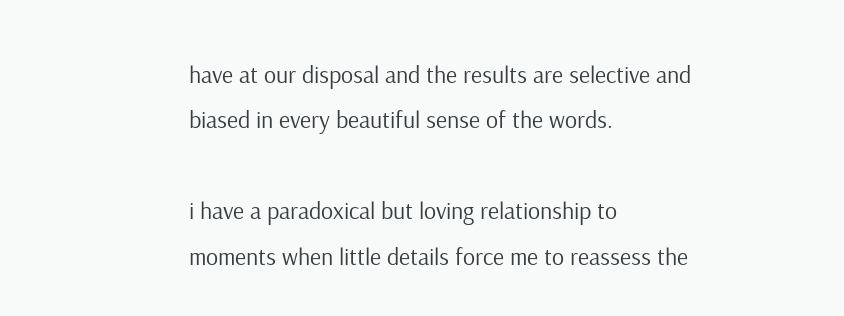have at our disposal and the results are selective and biased in every beautiful sense of the words.

i have a paradoxical but loving relationship to moments when little details force me to reassess the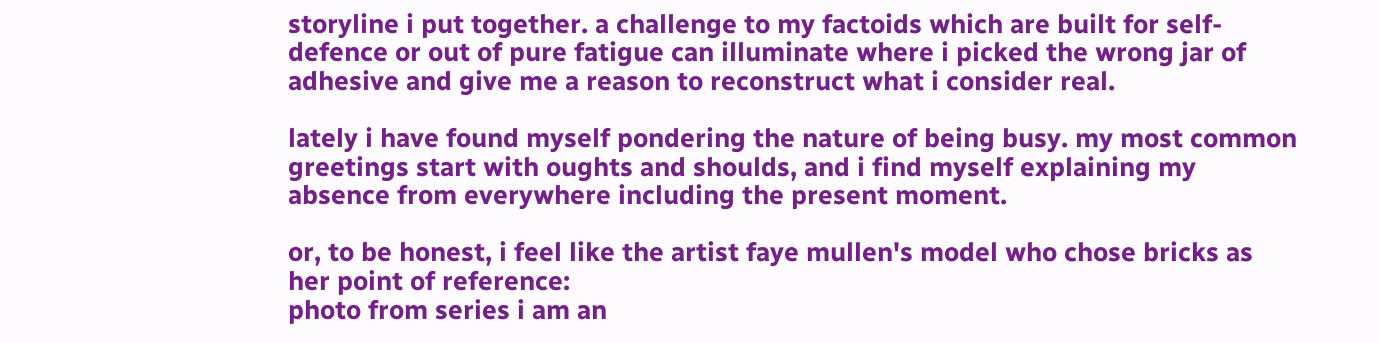storyline i put together. a challenge to my factoids which are built for self-defence or out of pure fatigue can illuminate where i picked the wrong jar of adhesive and give me a reason to reconstruct what i consider real.

lately i have found myself pondering the nature of being busy. my most common greetings start with oughts and shoulds, and i find myself explaining my absence from everywhere including the present moment.

or, to be honest, i feel like the artist faye mullen's model who chose bricks as her point of reference:
photo from series i am an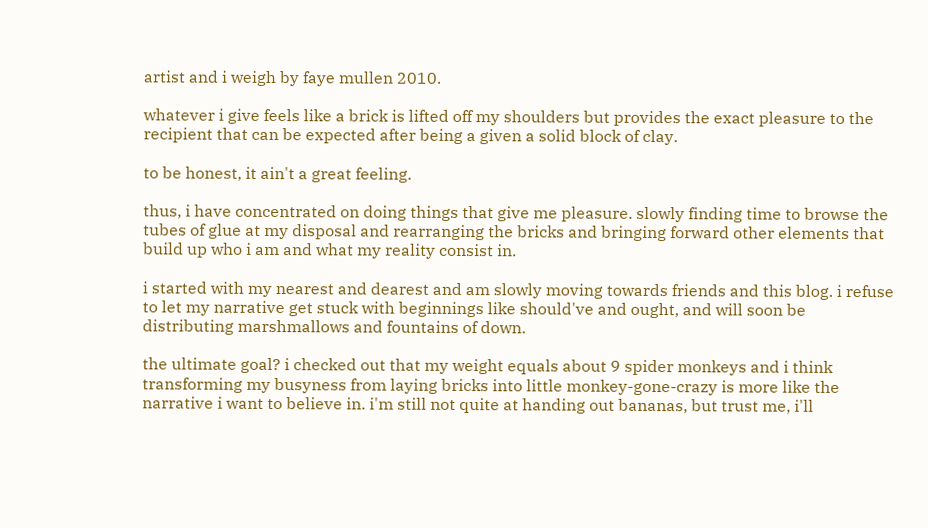artist and i weigh by faye mullen 2010.

whatever i give feels like a brick is lifted off my shoulders but provides the exact pleasure to the recipient that can be expected after being a given a solid block of clay.

to be honest, it ain't a great feeling.

thus, i have concentrated on doing things that give me pleasure. slowly finding time to browse the tubes of glue at my disposal and rearranging the bricks and bringing forward other elements that build up who i am and what my reality consist in.

i started with my nearest and dearest and am slowly moving towards friends and this blog. i refuse to let my narrative get stuck with beginnings like should've and ought, and will soon be distributing marshmallows and fountains of down.

the ultimate goal? i checked out that my weight equals about 9 spider monkeys and i think transforming my busyness from laying bricks into little monkey-gone-crazy is more like the narrative i want to believe in. i'm still not quite at handing out bananas, but trust me, i'll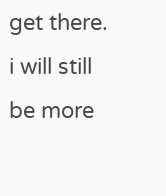get there. i will still be more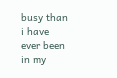busy than i have ever been in my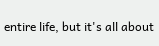entire life, but it's all about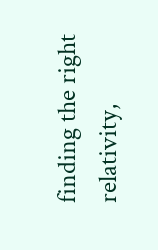finding the right relativity,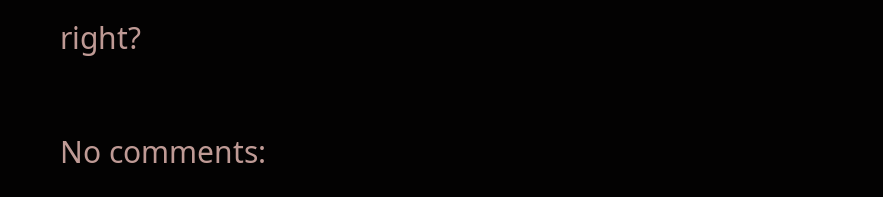right?

No comments: